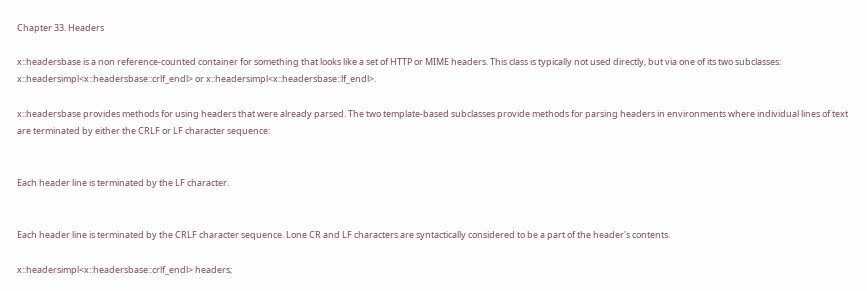Chapter 33. Headers

x::headersbase is a non reference-counted container for something that looks like a set of HTTP or MIME headers. This class is typically not used directly, but via one of its two subclasses: x::headersimpl<x::headersbase::crlf_endl> or x::headersimpl<x::headersbase::lf_endl>.

x::headersbase provides methods for using headers that were already parsed. The two template-based subclasses provide methods for parsing headers in environments where individual lines of text are terminated by either the CRLF or LF character sequence:


Each header line is terminated by the LF character.


Each header line is terminated by the CRLF character sequence. Lone CR and LF characters are syntactically considered to be a part of the header's contents.

x::headersimpl<x::headersbase::crlf_endl> headers;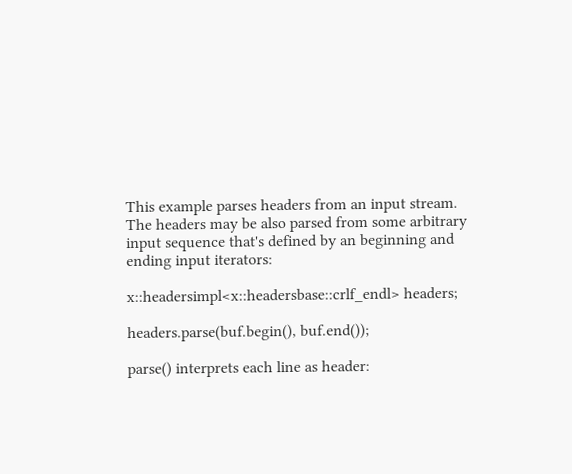This example parses headers from an input stream. The headers may be also parsed from some arbitrary input sequence that's defined by an beginning and ending input iterators:

x::headersimpl<x::headersbase::crlf_endl> headers;

headers.parse(buf.begin(), buf.end());

parse() interprets each line as header: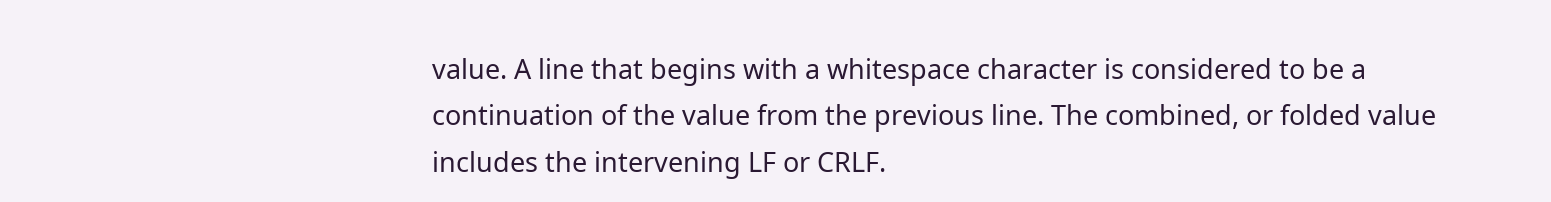value. A line that begins with a whitespace character is considered to be a continuation of the value from the previous line. The combined, or folded value includes the intervening LF or CRLF.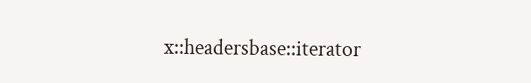x::headersbase::iterator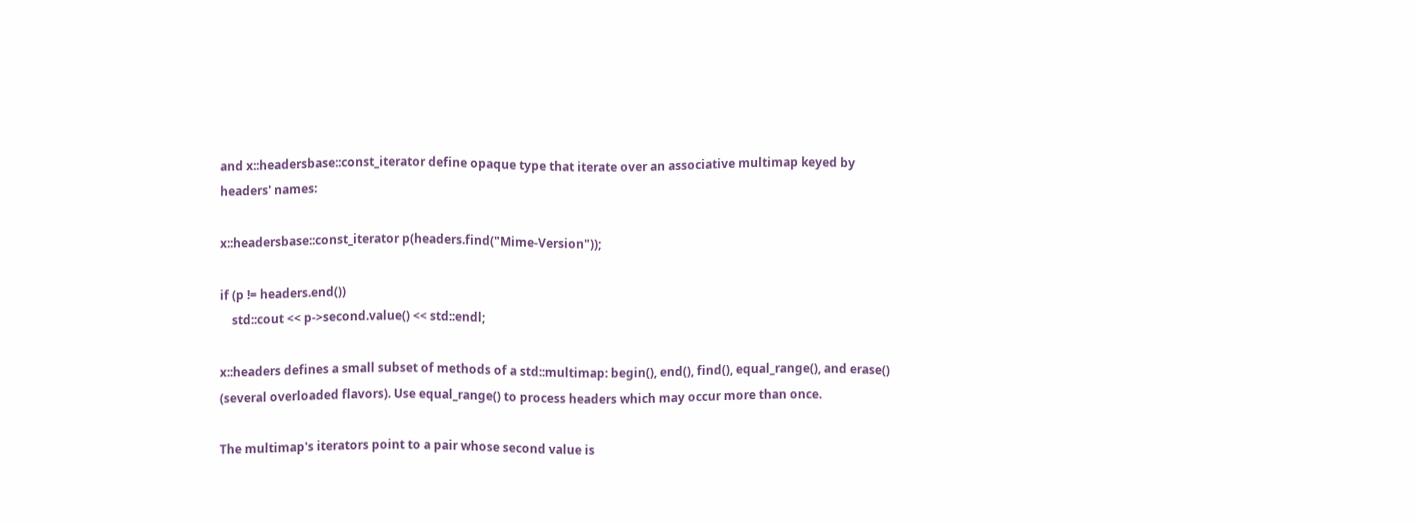and x::headersbase::const_iterator define opaque type that iterate over an associative multimap keyed by headers' names:

x::headersbase::const_iterator p(headers.find("Mime-Version"));

if (p != headers.end())
    std::cout << p->second.value() << std::endl;

x::headers defines a small subset of methods of a std::multimap: begin(), end(), find(), equal_range(), and erase() (several overloaded flavors). Use equal_range() to process headers which may occur more than once.

The multimap's iterators point to a pair whose second value is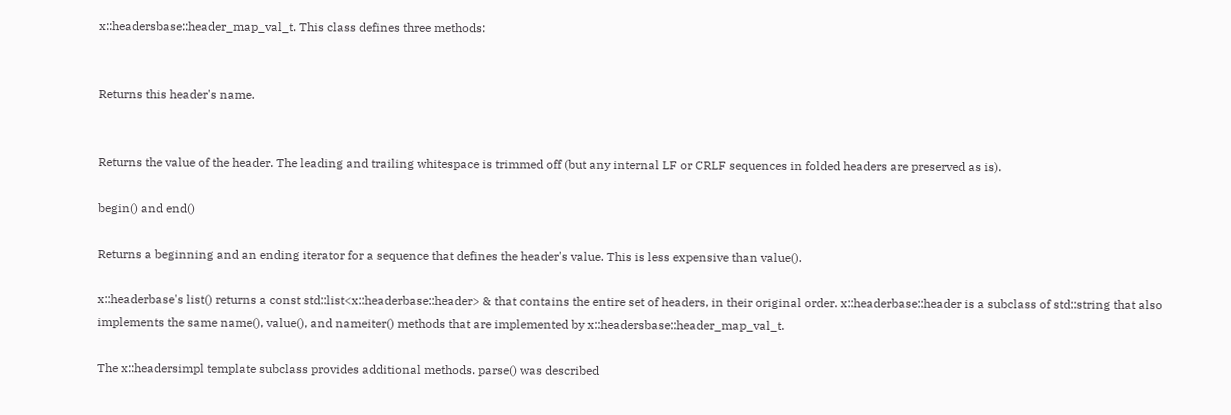x::headersbase::header_map_val_t. This class defines three methods:


Returns this header's name.


Returns the value of the header. The leading and trailing whitespace is trimmed off (but any internal LF or CRLF sequences in folded headers are preserved as is).

begin() and end()

Returns a beginning and an ending iterator for a sequence that defines the header's value. This is less expensive than value().

x::headerbase's list() returns a const std::list<x::headerbase::header> & that contains the entire set of headers, in their original order. x::headerbase::header is a subclass of std::string that also implements the same name(), value(), and nameiter() methods that are implemented by x::headersbase::header_map_val_t.

The x::headersimpl template subclass provides additional methods. parse() was described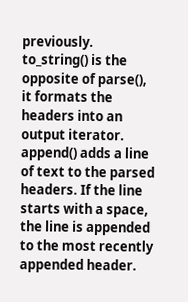previously. to_string() is the opposite of parse(), it formats the headers into an output iterator. append() adds a line of text to the parsed headers. If the line starts with a space, the line is appended to the most recently appended header.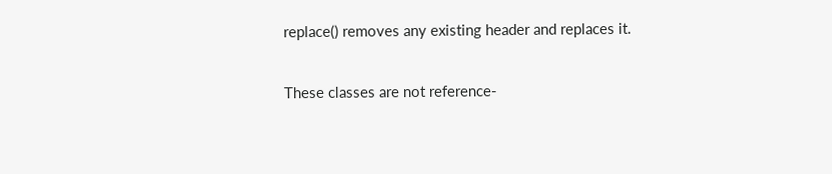replace() removes any existing header and replaces it.

These classes are not reference-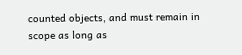counted objects, and must remain in scope as long as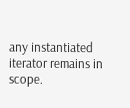any instantiated iterator remains in scope.